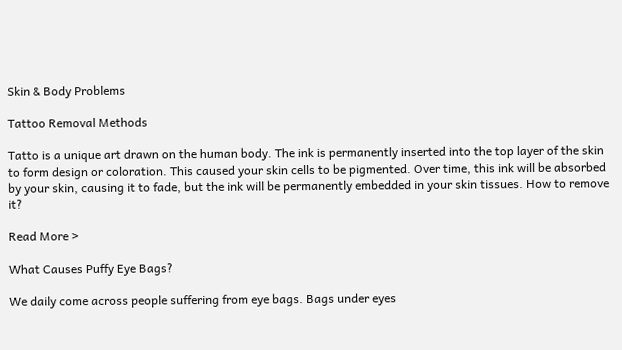Skin & Body Problems

Tattoo Removal Methods

Tatto is a unique art drawn on the human body. The ink is permanently inserted into the top layer of the skin to form design or coloration. This caused your skin cells to be pigmented. Over time, this ink will be absorbed by your skin, causing it to fade, but the ink will be permanently embedded in your skin tissues. How to remove it?

Read More >

What Causes Puffy Eye Bags?

We daily come across people suffering from eye bags. Bags under eyes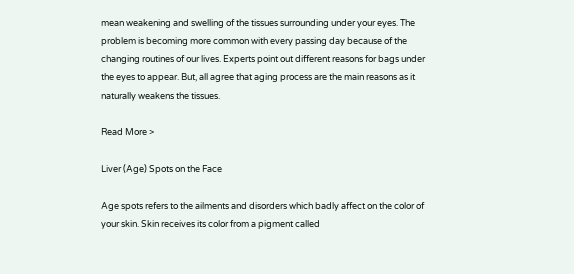mean weakening and swelling of the tissues surrounding under your eyes. The problem is becoming more common with every passing day because of the changing routines of our lives. Experts point out different reasons for bags under the eyes to appear. But, all agree that aging process are the main reasons as it naturally weakens the tissues.

Read More >

Liver (Age) Spots on the Face

Age spots refers to the ailments and disorders which badly affect on the color of your skin. Skin receives its color from a pigment called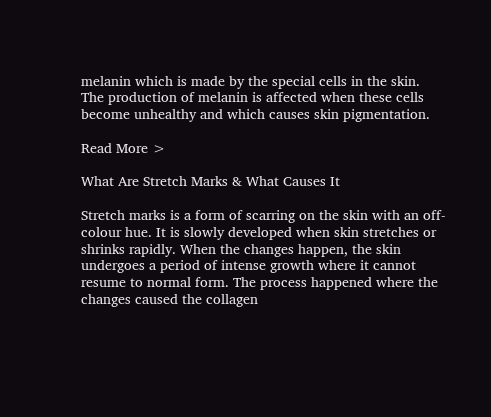melanin which is made by the special cells in the skin. The production of melanin is affected when these cells become unhealthy and which causes skin pigmentation.

Read More >

What Are Stretch Marks & What Causes It

Stretch marks is a form of scarring on the skin with an off-colour hue. It is slowly developed when skin stretches or shrinks rapidly. When the changes happen, the skin undergoes a period of intense growth where it cannot resume to normal form. The process happened where the changes caused the collagen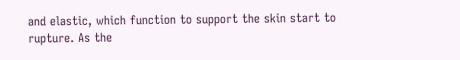and elastic, which function to support the skin start to rupture. As the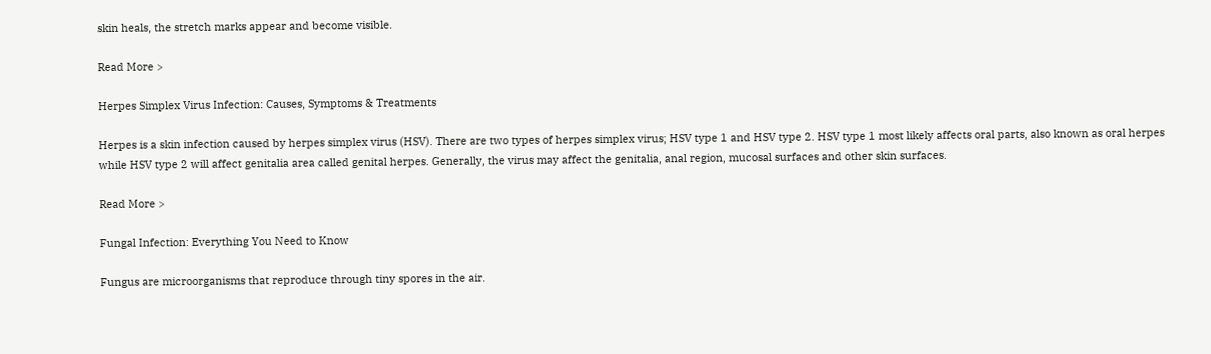skin heals, the stretch marks appear and become visible.

Read More >

Herpes Simplex Virus Infection: Causes, Symptoms & Treatments

Herpes is a skin infection caused by herpes simplex virus (HSV). There are two types of herpes simplex virus; HSV type 1 and HSV type 2. HSV type 1 most likely affects oral parts, also known as oral herpes while HSV type 2 will affect genitalia area called genital herpes. Generally, the virus may affect the genitalia, anal region, mucosal surfaces and other skin surfaces.

Read More >

Fungal Infection: Everything You Need to Know

Fungus are microorganisms that reproduce through tiny spores in the air.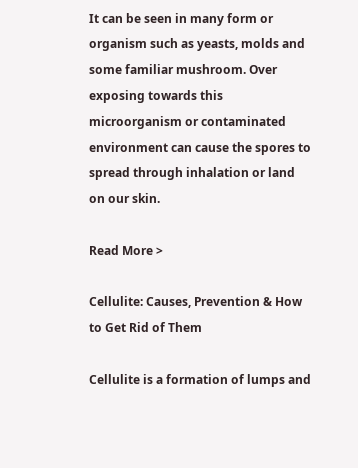It can be seen in many form or organism such as yeasts, molds and some familiar mushroom. Over exposing towards this microorganism or contaminated environment can cause the spores to spread through inhalation or land on our skin.

Read More >

Cellulite: Causes, Prevention & How to Get Rid of Them

Cellulite is a formation of lumps and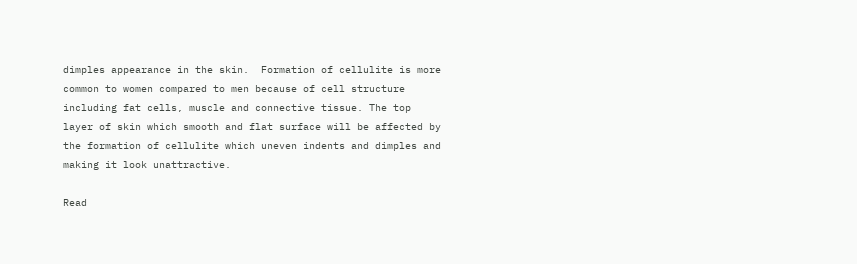dimples appearance in the skin.  Formation of cellulite is more common to women compared to men because of cell structure including fat cells, muscle and connective tissue. The top layer of skin which smooth and flat surface will be affected by the formation of cellulite which uneven indents and dimples and making it look unattractive.

Read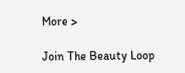More >

Join The Beauty Loop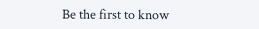Be the first to know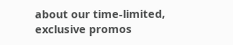about our time-limited, exclusive promos